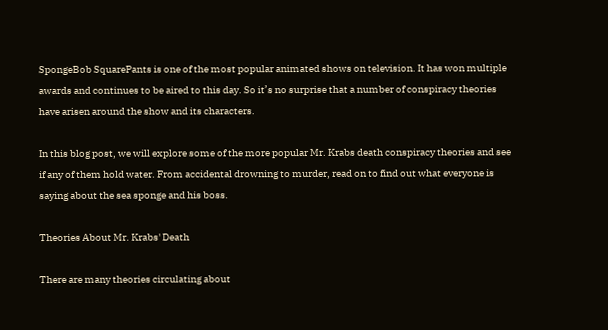SpongeBob SquarePants is one of the most popular animated shows on television. It has won multiple awards and continues to be aired to this day. So it’s no surprise that a number of conspiracy theories have arisen around the show and its characters.

In this blog post, we will explore some of the more popular Mr. Krabs death conspiracy theories and see if any of them hold water. From accidental drowning to murder, read on to find out what everyone is saying about the sea sponge and his boss.

Theories About Mr. Krabs' Death

There are many theories circulating about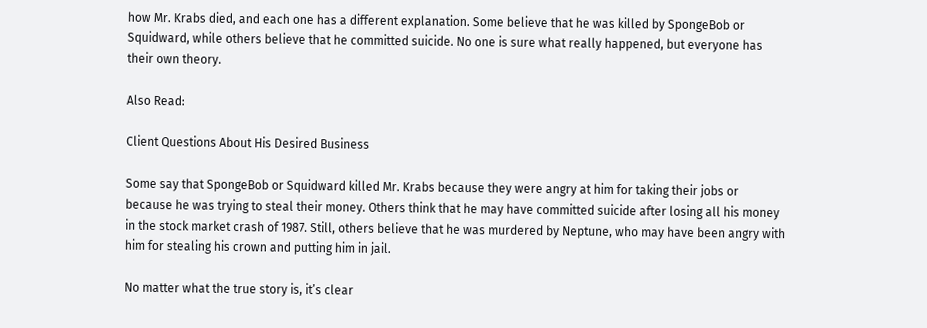how Mr. Krabs died, and each one has a different explanation. Some believe that he was killed by SpongeBob or Squidward, while others believe that he committed suicide. No one is sure what really happened, but everyone has their own theory.

Also Read:

Client Questions About His Desired Business

Some say that SpongeBob or Squidward killed Mr. Krabs because they were angry at him for taking their jobs or because he was trying to steal their money. Others think that he may have committed suicide after losing all his money in the stock market crash of 1987. Still, others believe that he was murdered by Neptune, who may have been angry with him for stealing his crown and putting him in jail.

No matter what the true story is, it’s clear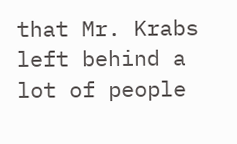that Mr. Krabs left behind a lot of people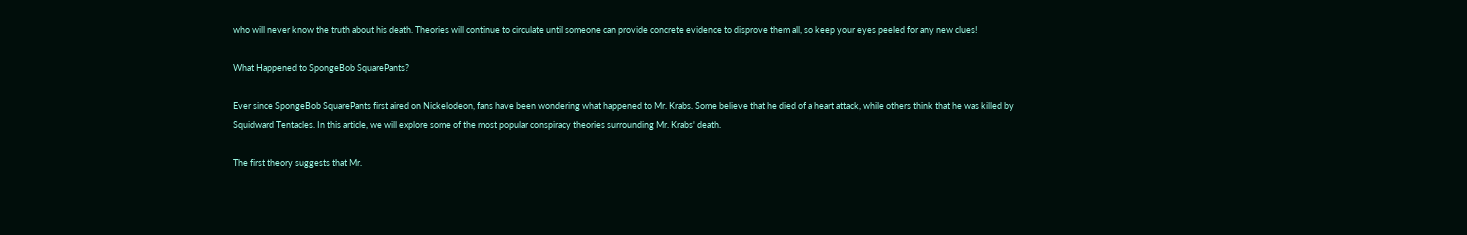who will never know the truth about his death. Theories will continue to circulate until someone can provide concrete evidence to disprove them all, so keep your eyes peeled for any new clues!

What Happened to SpongeBob SquarePants?

Ever since SpongeBob SquarePants first aired on Nickelodeon, fans have been wondering what happened to Mr. Krabs. Some believe that he died of a heart attack, while others think that he was killed by Squidward Tentacles. In this article, we will explore some of the most popular conspiracy theories surrounding Mr. Krabs' death.

The first theory suggests that Mr.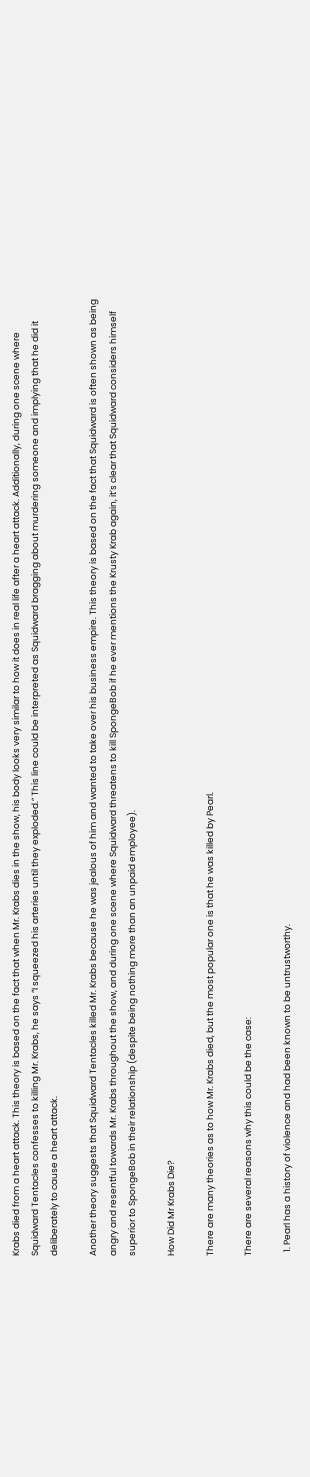Krabs died from a heart attack. This theory is based on the fact that when Mr. Krabs dies in the show, his body looks very similar to how it does in real life after a heart attack. Additionally, during one scene where Squidward Tentacles confesses to killing Mr. Krabs, he says “I squeezed his arteries until they exploded.” This line could be interpreted as Squidward bragging about murdering someone and implying that he did it deliberately to cause a heart attack.

Another theory suggests that Squidward Tentacles killed Mr. Krabs because he was jealous of him and wanted to take over his business empire. This theory is based on the fact that Squidward is often shown as being angry and resentful towards Mr. Krabs throughout the show, and during one scene where Squidward threatens to kill SpongeBob if he ever mentions the Krusty Krab again, it’s clear that Squidward considers himself superior to SpongeBob in their relationship (despite being nothing more than an unpaid employee).

How Did Mr Krabs Die?

There are many theories as to how Mr. Krabs died, but the most popular one is that he was killed by Pearl.

There are several reasons why this could be the case:

  1. Pearl has a history of violence and had been known to be untrustworthy.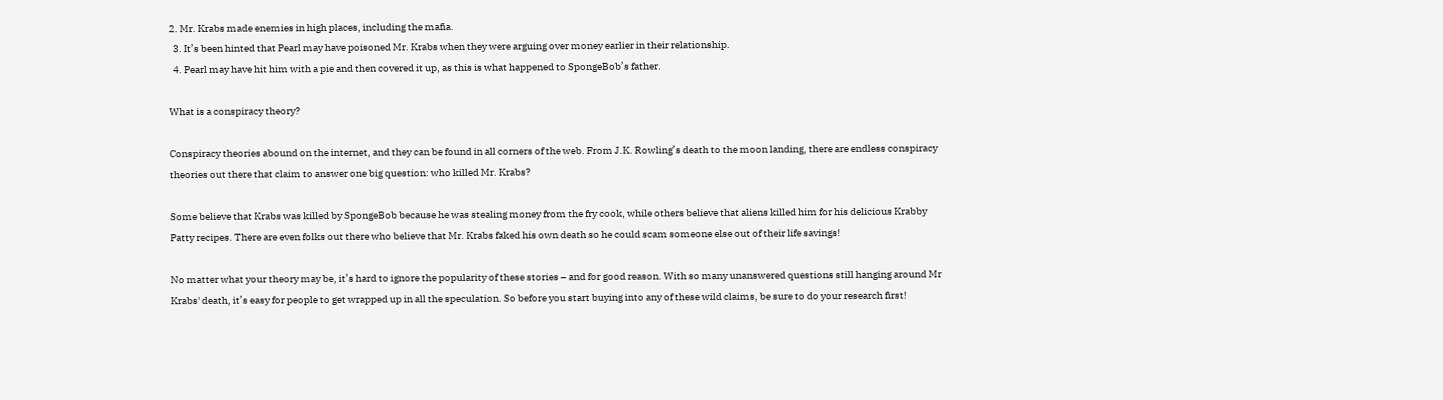2. Mr. Krabs made enemies in high places, including the mafia.
  3. It’s been hinted that Pearl may have poisoned Mr. Krabs when they were arguing over money earlier in their relationship.
  4. Pearl may have hit him with a pie and then covered it up, as this is what happened to SpongeBob’s father.

What is a conspiracy theory?

Conspiracy theories abound on the internet, and they can be found in all corners of the web. From J.K. Rowling’s death to the moon landing, there are endless conspiracy theories out there that claim to answer one big question: who killed Mr. Krabs?

Some believe that Krabs was killed by SpongeBob because he was stealing money from the fry cook, while others believe that aliens killed him for his delicious Krabby Patty recipes. There are even folks out there who believe that Mr. Krabs faked his own death so he could scam someone else out of their life savings!

No matter what your theory may be, it’s hard to ignore the popularity of these stories – and for good reason. With so many unanswered questions still hanging around Mr Krabs' death, it’s easy for people to get wrapped up in all the speculation. So before you start buying into any of these wild claims, be sure to do your research first!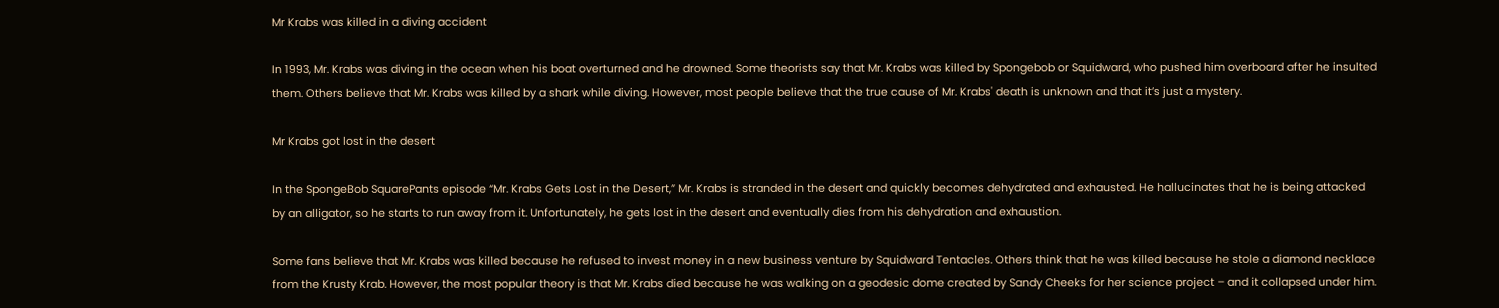Mr Krabs was killed in a diving accident

In 1993, Mr. Krabs was diving in the ocean when his boat overturned and he drowned. Some theorists say that Mr. Krabs was killed by Spongebob or Squidward, who pushed him overboard after he insulted them. Others believe that Mr. Krabs was killed by a shark while diving. However, most people believe that the true cause of Mr. Krabs' death is unknown and that it’s just a mystery.

Mr Krabs got lost in the desert

In the SpongeBob SquarePants episode “Mr. Krabs Gets Lost in the Desert,” Mr. Krabs is stranded in the desert and quickly becomes dehydrated and exhausted. He hallucinates that he is being attacked by an alligator, so he starts to run away from it. Unfortunately, he gets lost in the desert and eventually dies from his dehydration and exhaustion.

Some fans believe that Mr. Krabs was killed because he refused to invest money in a new business venture by Squidward Tentacles. Others think that he was killed because he stole a diamond necklace from the Krusty Krab. However, the most popular theory is that Mr. Krabs died because he was walking on a geodesic dome created by Sandy Cheeks for her science project – and it collapsed under him.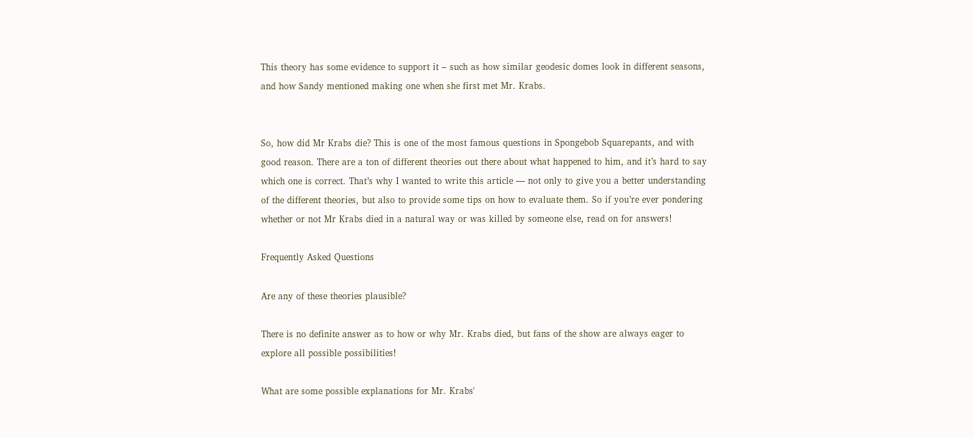This theory has some evidence to support it – such as how similar geodesic domes look in different seasons, and how Sandy mentioned making one when she first met Mr. Krabs.


So, how did Mr Krabs die? This is one of the most famous questions in Spongebob Squarepants, and with good reason. There are a ton of different theories out there about what happened to him, and it’s hard to say which one is correct. That’s why I wanted to write this article — not only to give you a better understanding of the different theories, but also to provide some tips on how to evaluate them. So if you’re ever pondering whether or not Mr Krabs died in a natural way or was killed by someone else, read on for answers!

Frequently Asked Questions

Are any of these theories plausible?

There is no definite answer as to how or why Mr. Krabs died, but fans of the show are always eager to explore all possible possibilities!

What are some possible explanations for Mr. Krabs'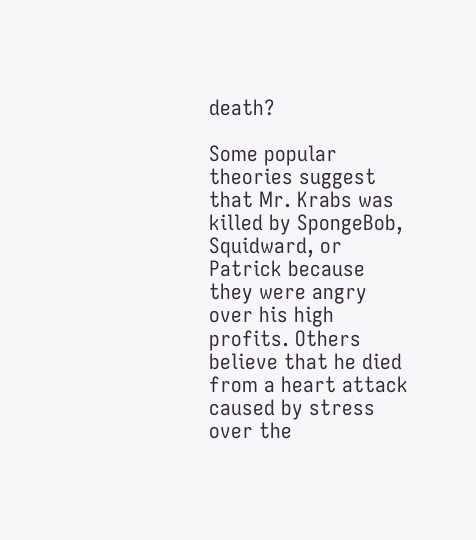death?

Some popular theories suggest that Mr. Krabs was killed by SpongeBob, Squidward, or Patrick because they were angry over his high profits. Others believe that he died from a heart attack caused by stress over the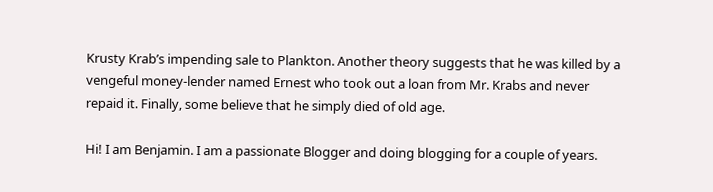Krusty Krab’s impending sale to Plankton. Another theory suggests that he was killed by a vengeful money-lender named Ernest who took out a loan from Mr. Krabs and never repaid it. Finally, some believe that he simply died of old age.

Hi! I am Benjamin. I am a passionate Blogger and doing blogging for a couple of years.